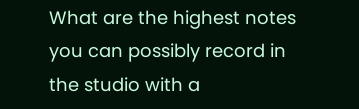What are the highest notes you can possibly record in the studio with a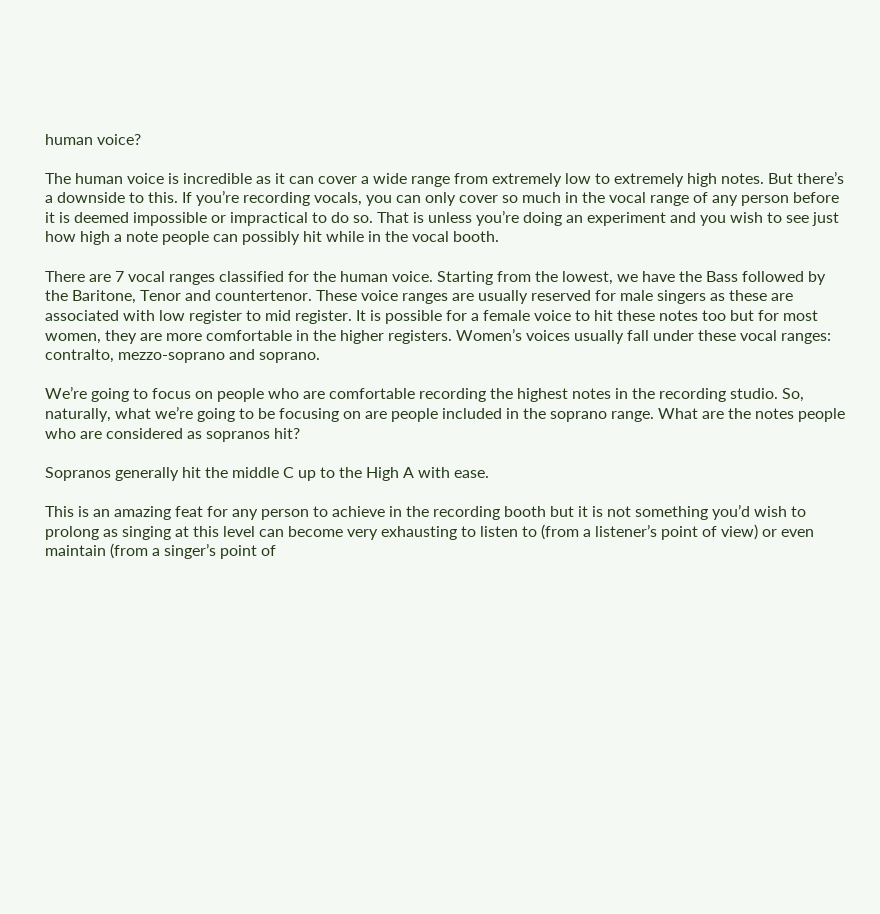human voice?

The human voice is incredible as it can cover a wide range from extremely low to extremely high notes. But there’s a downside to this. If you’re recording vocals, you can only cover so much in the vocal range of any person before it is deemed impossible or impractical to do so. That is unless you’re doing an experiment and you wish to see just how high a note people can possibly hit while in the vocal booth.

There are 7 vocal ranges classified for the human voice. Starting from the lowest, we have the Bass followed by the Baritone, Tenor and countertenor. These voice ranges are usually reserved for male singers as these are associated with low register to mid register. It is possible for a female voice to hit these notes too but for most women, they are more comfortable in the higher registers. Women’s voices usually fall under these vocal ranges: contralto, mezzo-soprano and soprano.

We’re going to focus on people who are comfortable recording the highest notes in the recording studio. So, naturally, what we’re going to be focusing on are people included in the soprano range. What are the notes people who are considered as sopranos hit?

Sopranos generally hit the middle C up to the High A with ease.

This is an amazing feat for any person to achieve in the recording booth but it is not something you’d wish to prolong as singing at this level can become very exhausting to listen to (from a listener’s point of view) or even maintain (from a singer’s point of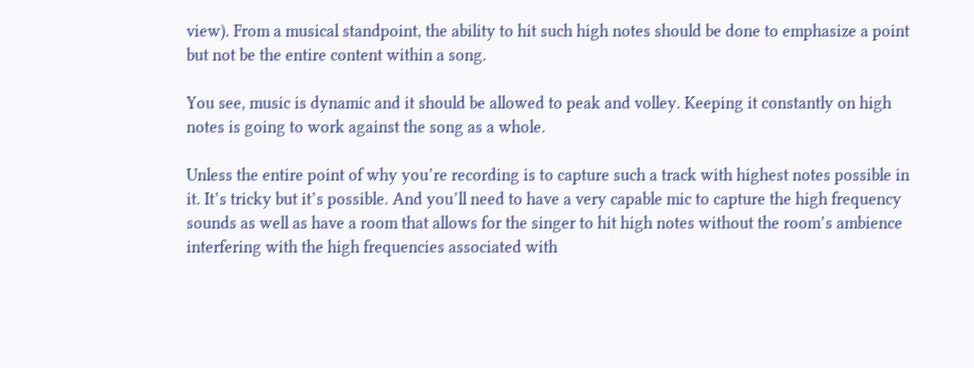view). From a musical standpoint, the ability to hit such high notes should be done to emphasize a point but not be the entire content within a song.

You see, music is dynamic and it should be allowed to peak and volley. Keeping it constantly on high notes is going to work against the song as a whole.

Unless the entire point of why you’re recording is to capture such a track with highest notes possible in it. It’s tricky but it’s possible. And you’ll need to have a very capable mic to capture the high frequency sounds as well as have a room that allows for the singer to hit high notes without the room’s ambience interfering with the high frequencies associated with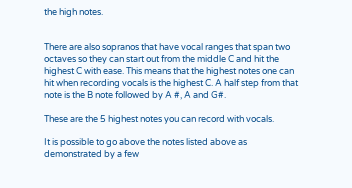the high notes.


There are also sopranos that have vocal ranges that span two octaves so they can start out from the middle C and hit the highest C with ease. This means that the highest notes one can hit when recording vocals is the highest C. A half step from that note is the B note followed by A #, A and G#.

These are the 5 highest notes you can record with vocals.

It is possible to go above the notes listed above as demonstrated by a few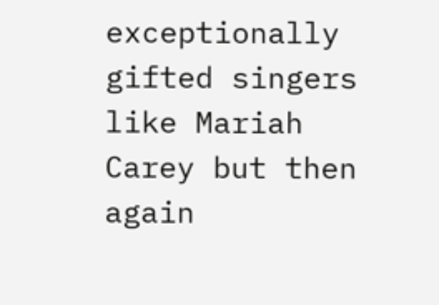exceptionally gifted singers like Mariah Carey but then again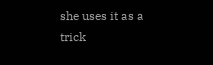she uses it as a trick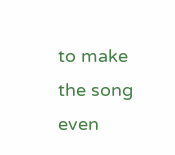to make the song even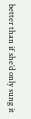better than if she’d only sung it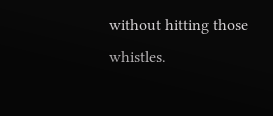without hitting those whistles.